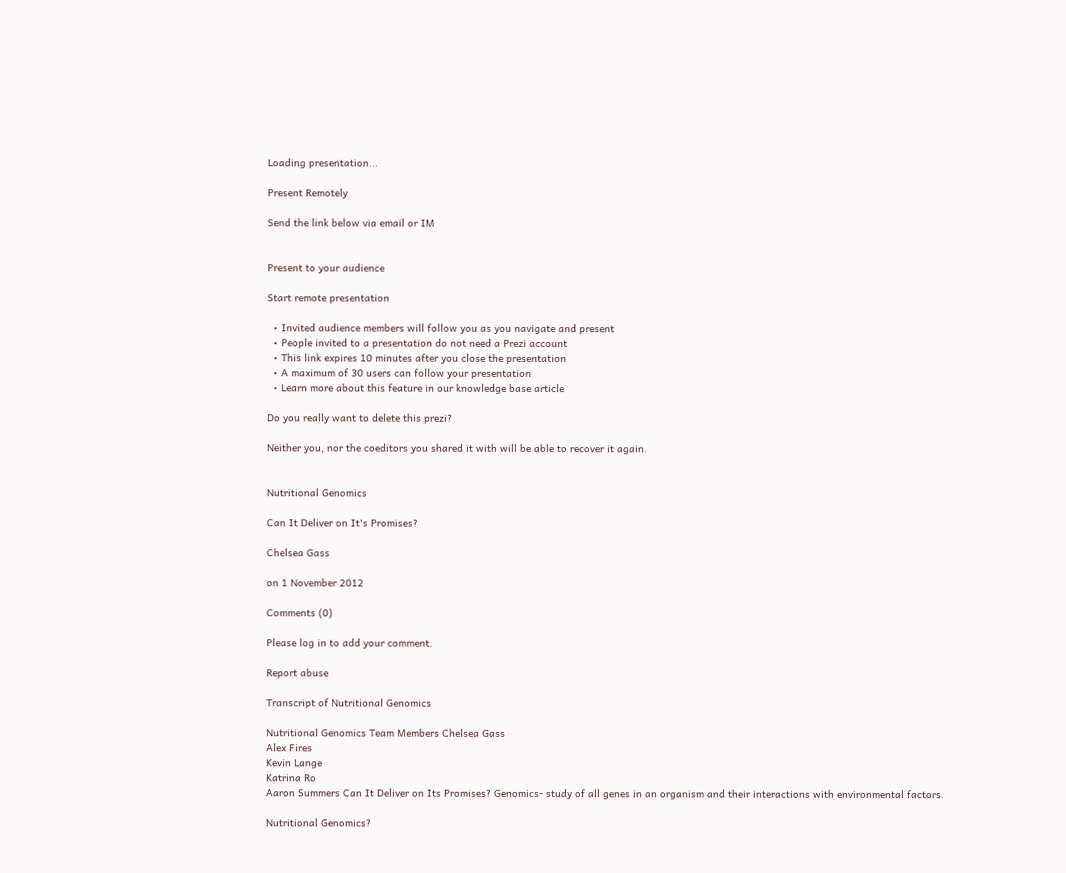Loading presentation...

Present Remotely

Send the link below via email or IM


Present to your audience

Start remote presentation

  • Invited audience members will follow you as you navigate and present
  • People invited to a presentation do not need a Prezi account
  • This link expires 10 minutes after you close the presentation
  • A maximum of 30 users can follow your presentation
  • Learn more about this feature in our knowledge base article

Do you really want to delete this prezi?

Neither you, nor the coeditors you shared it with will be able to recover it again.


Nutritional Genomics

Can It Deliver on It's Promises?

Chelsea Gass

on 1 November 2012

Comments (0)

Please log in to add your comment.

Report abuse

Transcript of Nutritional Genomics

Nutritional Genomics Team Members Chelsea Gass
Alex Fires
Kevin Lange
Katrina Ro
Aaron Summers Can It Deliver on Its Promises? Genomics- study of all genes in an organism and their interactions with environmental factors.

Nutritional Genomics?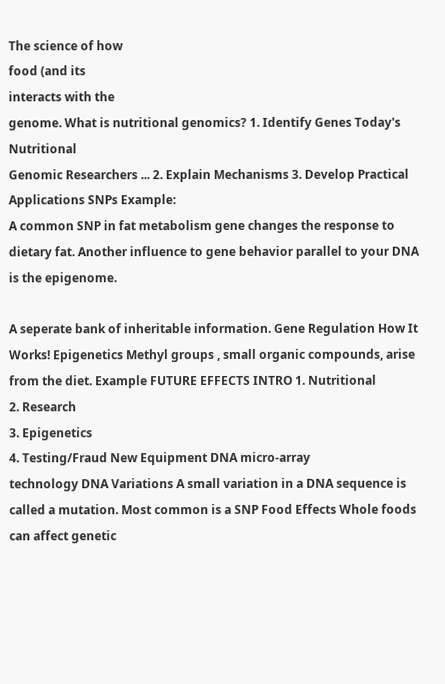The science of how
food (and its
interacts with the
genome. What is nutritional genomics? 1. Identify Genes Today's Nutritional
Genomic Researchers ... 2. Explain Mechanisms 3. Develop Practical Applications SNPs Example:
A common SNP in fat metabolism gene changes the response to dietary fat. Another influence to gene behavior parallel to your DNA is the epigenome.

A seperate bank of inheritable information. Gene Regulation How It Works! Epigenetics Methyl groups , small organic compounds, arise from the diet. Example FUTURE EFFECTS INTRO 1. Nutritional
2. Research
3. Epigenetics
4. Testing/Fraud New Equipment DNA micro-array
technology DNA Variations A small variation in a DNA sequence is called a mutation. Most common is a SNP Food Effects Whole foods can affect genetic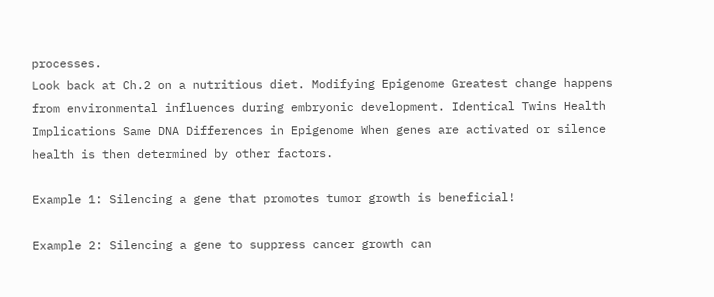processes.
Look back at Ch.2 on a nutritious diet. Modifying Epigenome Greatest change happens from environmental influences during embryonic development. Identical Twins Health Implications Same DNA Differences in Epigenome When genes are activated or silence health is then determined by other factors.

Example 1: Silencing a gene that promotes tumor growth is beneficial!

Example 2: Silencing a gene to suppress cancer growth can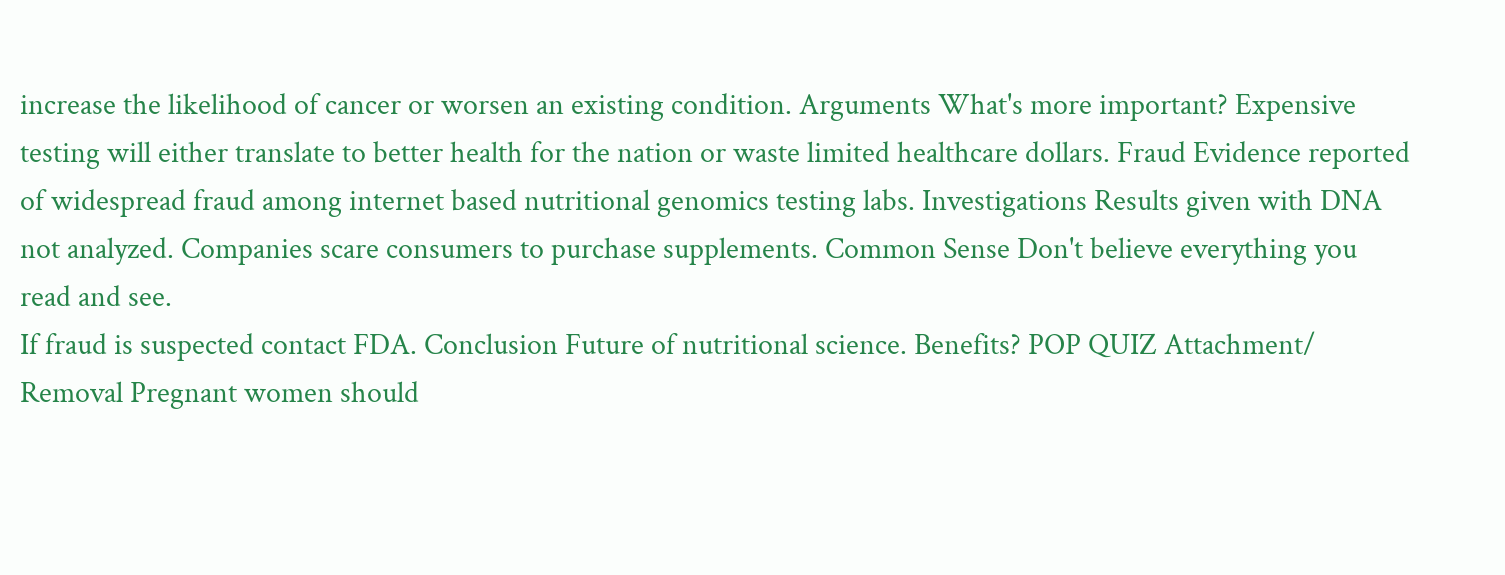increase the likelihood of cancer or worsen an existing condition. Arguments What's more important? Expensive testing will either translate to better health for the nation or waste limited healthcare dollars. Fraud Evidence reported of widespread fraud among internet based nutritional genomics testing labs. Investigations Results given with DNA not analyzed. Companies scare consumers to purchase supplements. Common Sense Don't believe everything you
read and see.
If fraud is suspected contact FDA. Conclusion Future of nutritional science. Benefits? POP QUIZ Attachment/ Removal Pregnant women should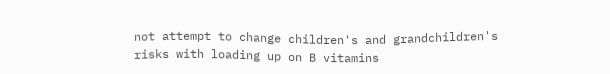not attempt to change children's and grandchildren's risks with loading up on B vitamins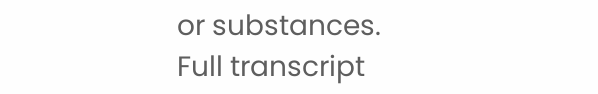or substances.
Full transcript